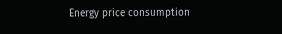Energy price consumption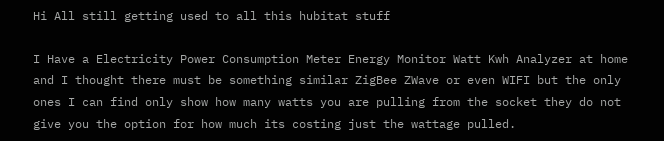Hi All still getting used to all this hubitat stuff

I Have a Electricity Power Consumption Meter Energy Monitor Watt Kwh Analyzer at home and I thought there must be something similar ZigBee ZWave or even WIFI but the only ones I can find only show how many watts you are pulling from the socket they do not give you the option for how much its costing just the wattage pulled.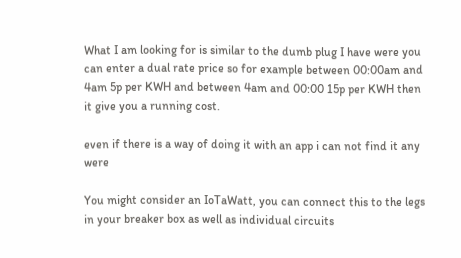What I am looking for is similar to the dumb plug I have were you can enter a dual rate price so for example between 00:00am and 4am 5p per KWH and between 4am and 00:00 15p per KWH then it give you a running cost.

even if there is a way of doing it with an app i can not find it any were

You might consider an IoTaWatt, you can connect this to the legs in your breaker box as well as individual circuits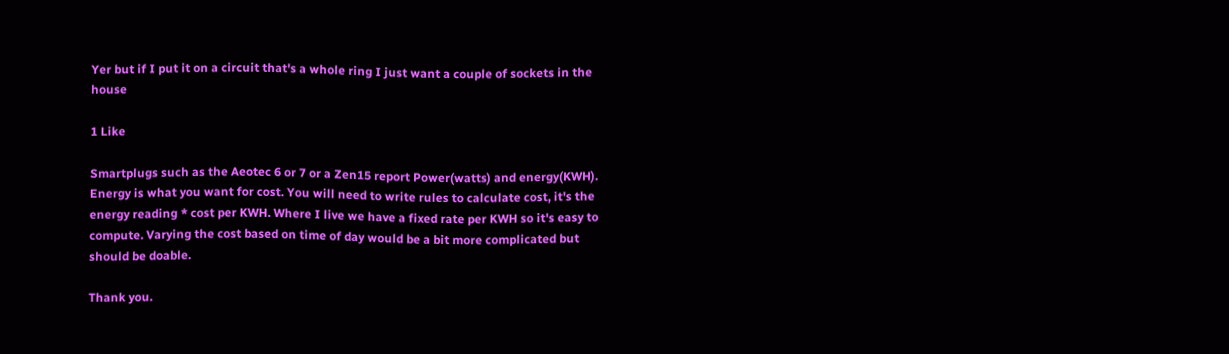Yer but if I put it on a circuit that's a whole ring I just want a couple of sockets in the house

1 Like

Smartplugs such as the Aeotec 6 or 7 or a Zen15 report Power(watts) and energy(KWH). Energy is what you want for cost. You will need to write rules to calculate cost, it's the energy reading * cost per KWH. Where I live we have a fixed rate per KWH so it's easy to compute. Varying the cost based on time of day would be a bit more complicated but should be doable.

Thank you.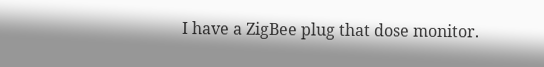I have a ZigBee plug that dose monitor.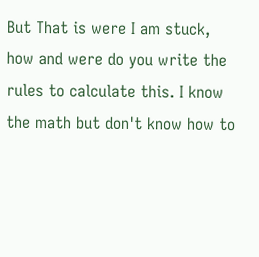But That is were I am stuck, how and were do you write the rules to calculate this. I know the math but don't know how to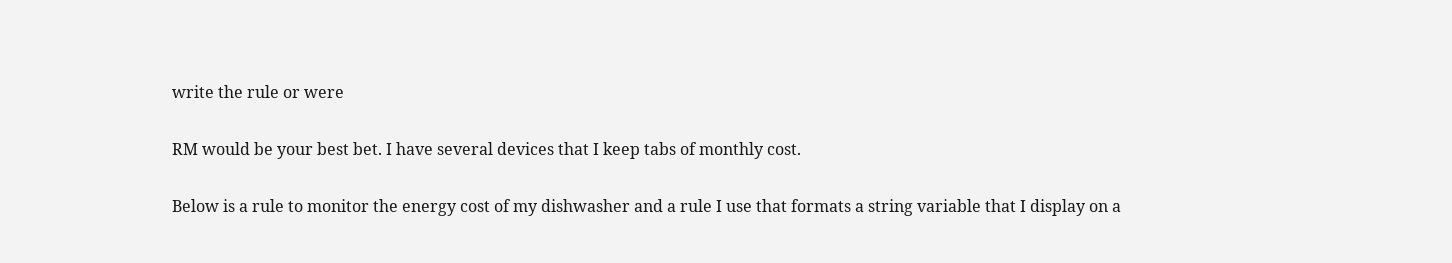write the rule or were

RM would be your best bet. I have several devices that I keep tabs of monthly cost.

Below is a rule to monitor the energy cost of my dishwasher and a rule I use that formats a string variable that I display on a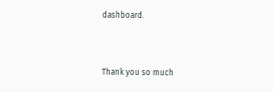dashboard.


Thank you so much